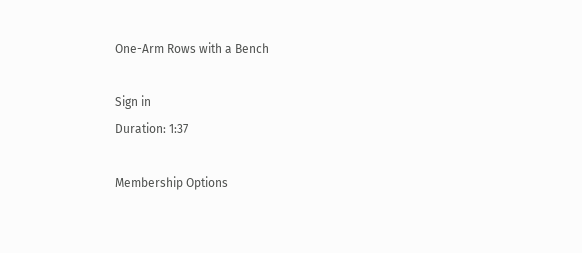One-Arm Rows with a Bench

Sign in
Duration: 1:37

Membership Options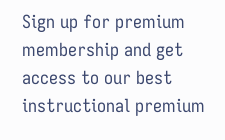Sign up for premium membership and get access to our best instructional premium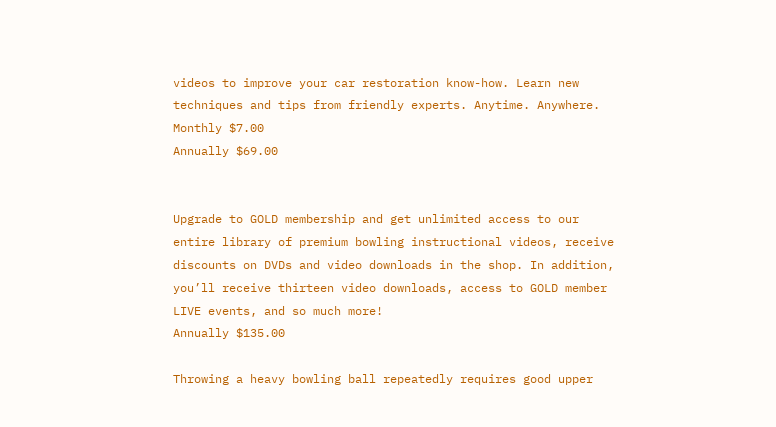videos to improve your car restoration know-how. Learn new techniques and tips from friendly experts. Anytime. Anywhere.
Monthly $7.00
Annually $69.00


Upgrade to GOLD membership and get unlimited access to our entire library of premium bowling instructional videos, receive discounts on DVDs and video downloads in the shop. In addition, you’ll receive thirteen video downloads, access to GOLD member LIVE events, and so much more!
Annually $135.00

Throwing a heavy bowling ball repeatedly requires good upper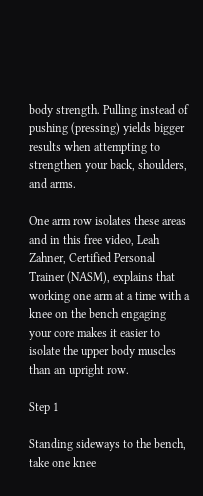body strength. Pulling instead of pushing (pressing) yields bigger results when attempting to strengthen your back, shoulders, and arms.

One arm row isolates these areas and in this free video, Leah Zahner, Certified Personal Trainer (NASM), explains that working one arm at a time with a knee on the bench engaging your core makes it easier to isolate the upper body muscles than an upright row.

Step 1

Standing sideways to the bench, take one knee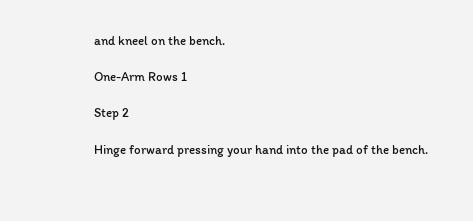and kneel on the bench.

One-Arm Rows 1

Step 2

Hinge forward pressing your hand into the pad of the bench.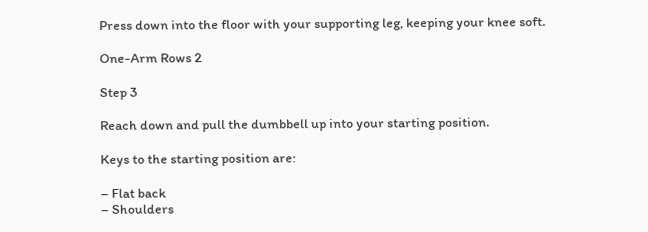Press down into the floor with your supporting leg, keeping your knee soft.

One-Arm Rows 2

Step 3

Reach down and pull the dumbbell up into your starting position.

Keys to the starting position are:

– Flat back
– Shoulders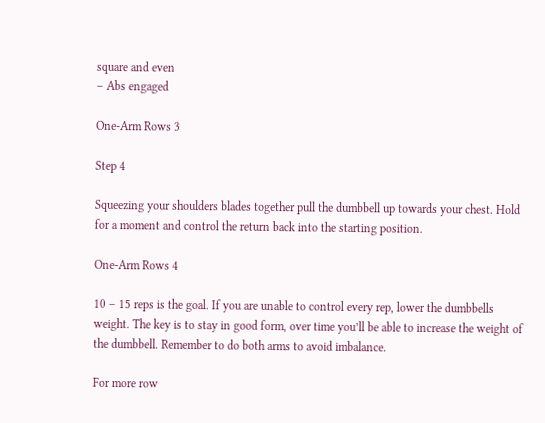square and even
– Abs engaged

One-Arm Rows 3

Step 4

Squeezing your shoulders blades together pull the dumbbell up towards your chest. Hold for a moment and control the return back into the starting position.

One-Arm Rows 4

10 – 15 reps is the goal. If you are unable to control every rep, lower the dumbbells weight. The key is to stay in good form, over time you’ll be able to increase the weight of the dumbbell. Remember to do both arms to avoid imbalance.

For more row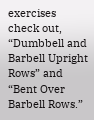exercises check out, “Dumbbell and Barbell Upright Rows” and “Bent Over Barbell Rows.”